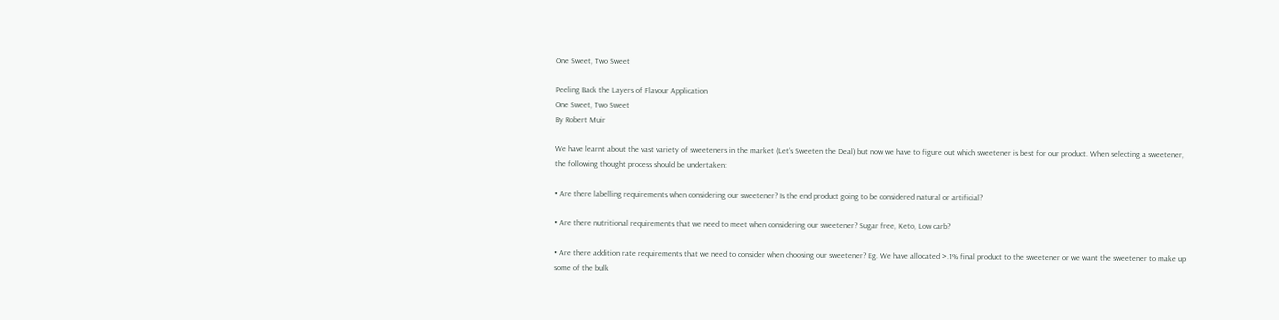One Sweet, Two Sweet

Peeling Back the Layers of Flavour Application
One Sweet, Two Sweet
By Robert Muir

We have learnt about the vast variety of sweeteners in the market (Let’s Sweeten the Deal) but now we have to figure out which sweetener is best for our product. When selecting a sweetener, the following thought process should be undertaken:

• Are there labelling requirements when considering our sweetener? Is the end product going to be considered natural or artificial?

• Are there nutritional requirements that we need to meet when considering our sweetener? Sugar free, Keto, Low carb?

• Are there addition rate requirements that we need to consider when choosing our sweetener? Eg. We have allocated >.1% final product to the sweetener or we want the sweetener to make up some of the bulk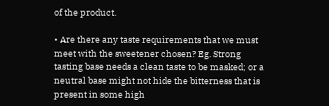of the product.

• Are there any taste requirements that we must meet with the sweetener chosen? Eg. Strong tasting base needs a clean taste to be masked; or a neutral base might not hide the bitterness that is present in some high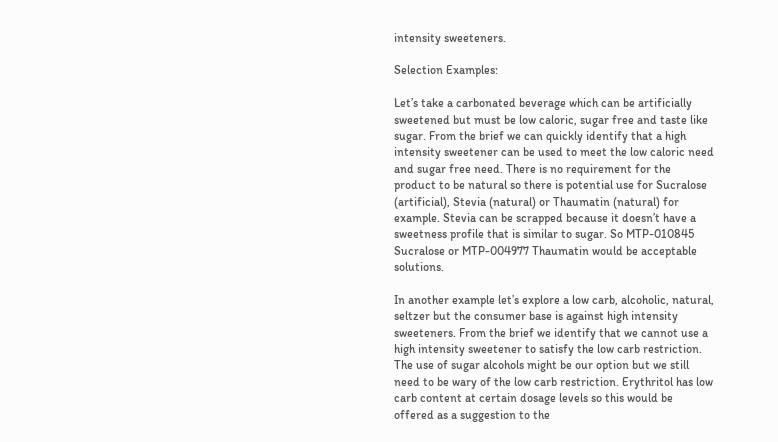intensity sweeteners.

Selection Examples:

Let’s take a carbonated beverage which can be artificially sweetened but must be low caloric, sugar free and taste like sugar. From the brief we can quickly identify that a high intensity sweetener can be used to meet the low caloric need and sugar free need. There is no requirement for the product to be natural so there is potential use for Sucralose (artificial), Stevia (natural) or Thaumatin (natural) for example. Stevia can be scrapped because it doesn’t have a sweetness profile that is similar to sugar. So MTP-010845 Sucralose or MTP-004977 Thaumatin would be acceptable solutions.

In another example let’s explore a low carb, alcoholic, natural, seltzer but the consumer base is against high intensity sweeteners. From the brief we identify that we cannot use a high intensity sweetener to satisfy the low carb restriction. The use of sugar alcohols might be our option but we still need to be wary of the low carb restriction. Erythritol has low carb content at certain dosage levels so this would be offered as a suggestion to the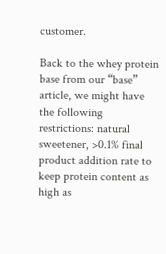customer.

Back to the whey protein base from our “base” article, we might have the following restrictions: natural sweetener, >0.1% final product addition rate to keep protein content as high as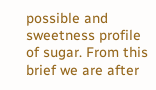possible and sweetness profile of sugar. From this brief we are after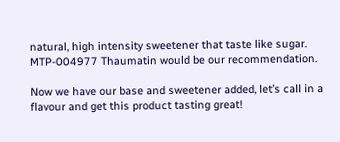natural, high intensity sweetener that taste like sugar. MTP-004977 Thaumatin would be our recommendation.

Now we have our base and sweetener added, let’s call in a flavour and get this product tasting great!